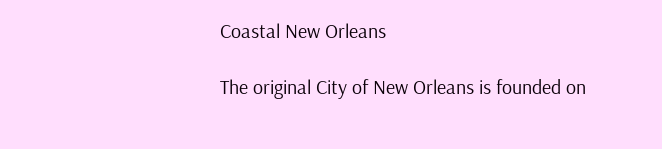Coastal New Orleans

The original City of New Orleans is founded on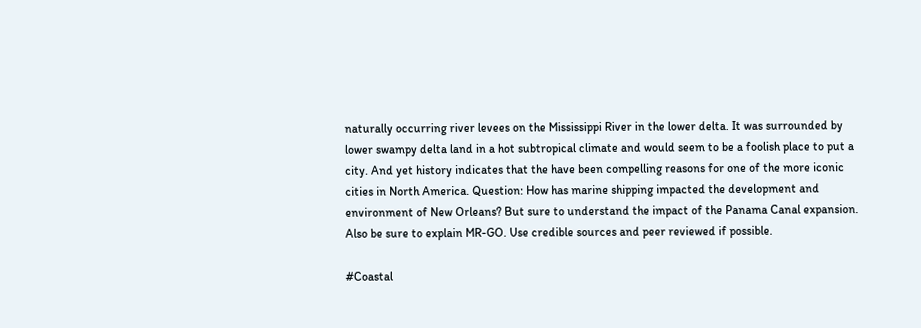naturally occurring river levees on the Mississippi River in the lower delta. It was surrounded by lower swampy delta land in a hot subtropical climate and would seem to be a foolish place to put a city. And yet history indicates that the have been compelling reasons for one of the more iconic cities in North America. Question: How has marine shipping impacted the development and environment of New Orleans? But sure to understand the impact of the Panama Canal expansion. Also be sure to explain MR-GO. Use credible sources and peer reviewed if possible.

#Coastal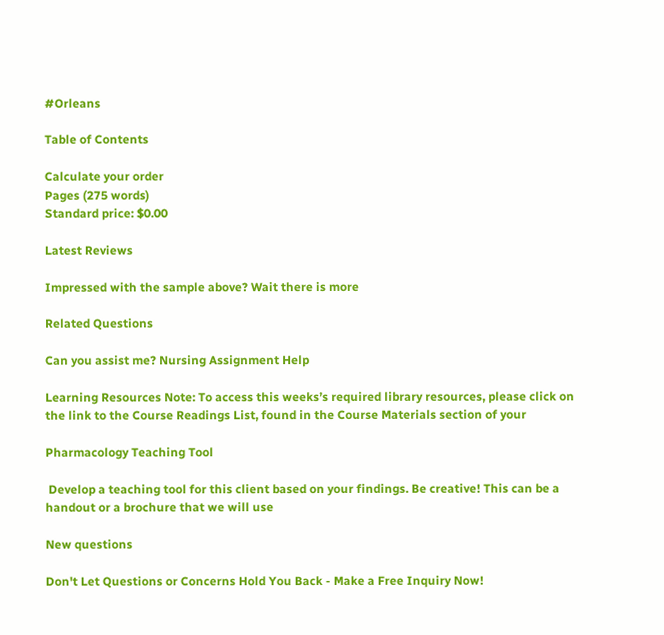#Orleans

Table of Contents

Calculate your order
Pages (275 words)
Standard price: $0.00

Latest Reviews

Impressed with the sample above? Wait there is more

Related Questions

Can you assist me? Nursing Assignment Help

Learning Resources Note: To access this weeks’s required library resources, please click on the link to the Course Readings List, found in the Course Materials section of your

Pharmacology Teaching Tool

 Develop a teaching tool for this client based on your findings. Be creative! This can be a handout or a brochure that we will use

New questions

Don't Let Questions or Concerns Hold You Back - Make a Free Inquiry Now!